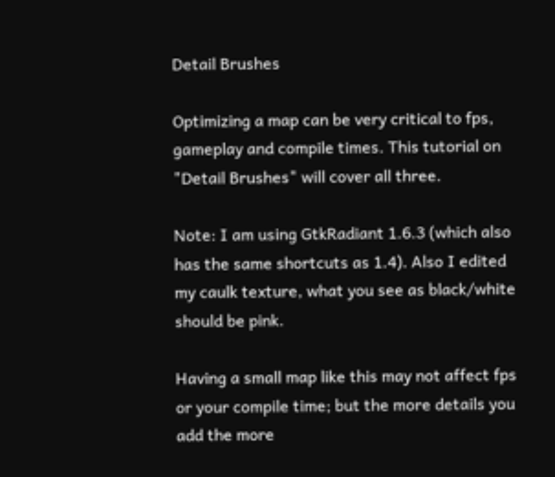Detail Brushes

Optimizing a map can be very critical to fps, gameplay and compile times. This tutorial on "Detail Brushes" will cover all three.

Note: I am using GtkRadiant 1.6.3 (which also has the same shortcuts as 1.4). Also I edited my caulk texture, what you see as black/white should be pink.

Having a small map like this may not affect fps or your compile time; but the more details you add the more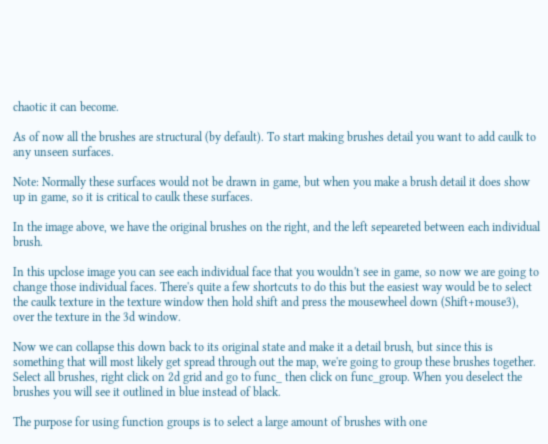chaotic it can become.

As of now all the brushes are structural (by default). To start making brushes detail you want to add caulk to any unseen surfaces.

Note: Normally these surfaces would not be drawn in game, but when you make a brush detail it does show up in game, so it is critical to caulk these surfaces.

In the image above, we have the original brushes on the right, and the left sepeareted between each individual brush.

In this upclose image you can see each individual face that you wouldn't see in game, so now we are going to change those individual faces. There's quite a few shortcuts to do this but the easiest way would be to select the caulk texture in the texture window then hold shift and press the mousewheel down (Shift+mouse3), over the texture in the 3d window.

Now we can collapse this down back to its original state and make it a detail brush, but since this is something that will most likely get spread through out the map, we're going to group these brushes together. Select all brushes, right click on 2d grid and go to func_ then click on func_group. When you deselect the brushes you will see it outlined in blue instead of black.

The purpose for using function groups is to select a large amount of brushes with one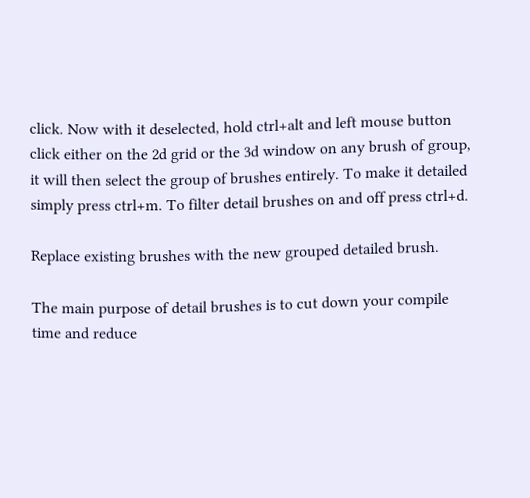click. Now with it deselected, hold ctrl+alt and left mouse button click either on the 2d grid or the 3d window on any brush of group, it will then select the group of brushes entirely. To make it detailed simply press ctrl+m. To filter detail brushes on and off press ctrl+d.

Replace existing brushes with the new grouped detailed brush.

The main purpose of detail brushes is to cut down your compile time and reduce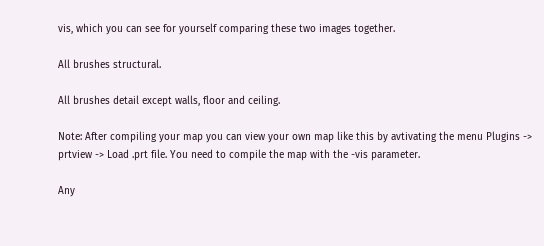vis, which you can see for yourself comparing these two images together.

All brushes structural.

All brushes detail except walls, floor and ceiling.

Note: After compiling your map you can view your own map like this by avtivating the menu Plugins -> prtview -> Load .prt file. You need to compile the map with the -vis parameter.

Any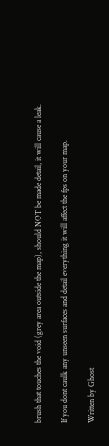brush that touches the void (grey area outside the map), should NOT be made detail, it will cause a leak.

If you dont caulk any unseen surfaces and detail everything it will affect the fps on your map.

Written by Ghost